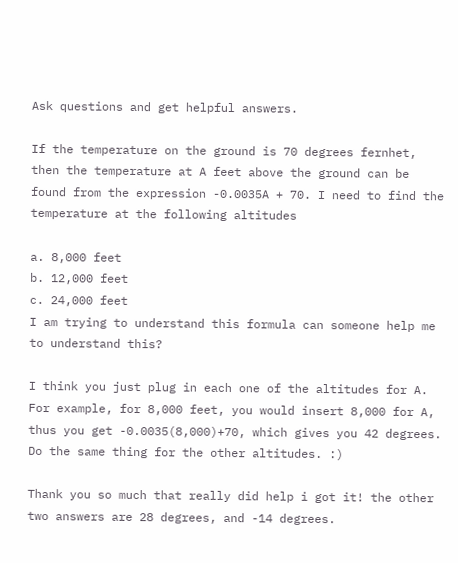Ask questions and get helpful answers.

If the temperature on the ground is 70 degrees fernhet, then the temperature at A feet above the ground can be found from the expression -0.0035A + 70. I need to find the temperature at the following altitudes

a. 8,000 feet
b. 12,000 feet
c. 24,000 feet
I am trying to understand this formula can someone help me to understand this?

I think you just plug in each one of the altitudes for A. For example, for 8,000 feet, you would insert 8,000 for A, thus you get -0.0035(8,000)+70, which gives you 42 degrees. Do the same thing for the other altitudes. :)

Thank you so much that really did help i got it! the other two answers are 28 degrees, and -14 degrees.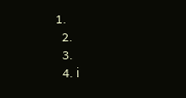1.
  2.
  3.
  4. ℹ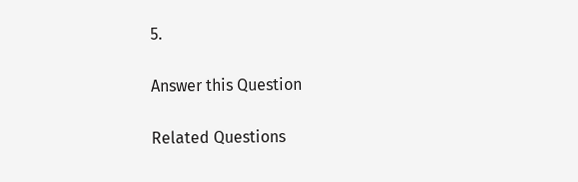5.

Answer this Question

Related Questions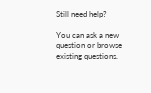Still need help?

You can ask a new question or browse existing questions.